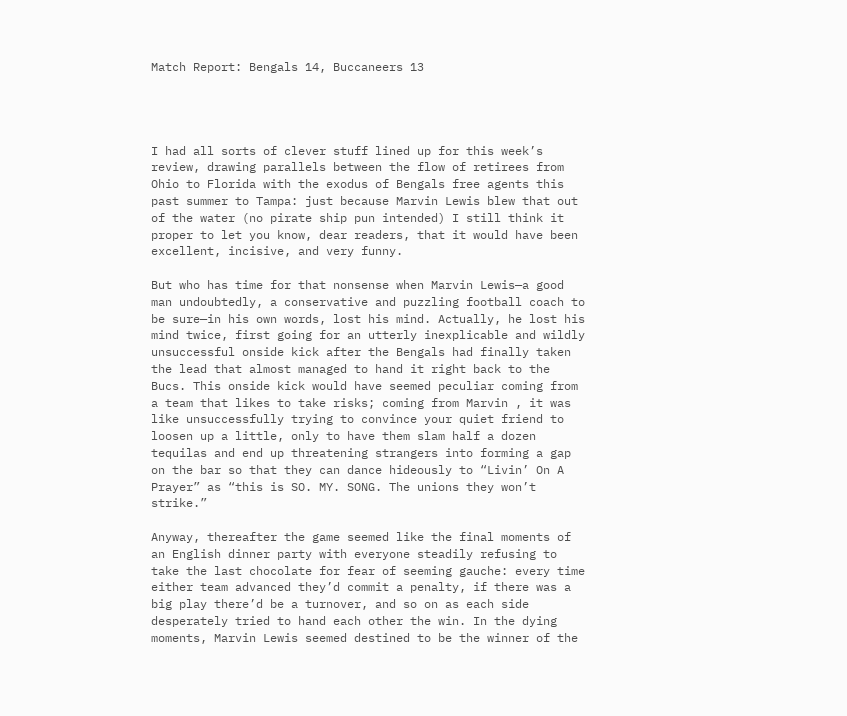Match Report: Bengals 14, Buccaneers 13




I had all sorts of clever stuff lined up for this week’s review, drawing parallels between the flow of retirees from Ohio to Florida with the exodus of Bengals free agents this past summer to Tampa: just because Marvin Lewis blew that out of the water (no pirate ship pun intended) I still think it proper to let you know, dear readers, that it would have been excellent, incisive, and very funny.

But who has time for that nonsense when Marvin Lewis—a good man undoubtedly, a conservative and puzzling football coach to be sure—in his own words, lost his mind. Actually, he lost his mind twice, first going for an utterly inexplicable and wildly unsuccessful onside kick after the Bengals had finally taken the lead that almost managed to hand it right back to the Bucs. This onside kick would have seemed peculiar coming from a team that likes to take risks; coming from Marvin , it was like unsuccessfully trying to convince your quiet friend to loosen up a little, only to have them slam half a dozen tequilas and end up threatening strangers into forming a gap on the bar so that they can dance hideously to “Livin’ On A Prayer” as “this is SO. MY. SONG. The unions they won’t strike.”

Anyway, thereafter the game seemed like the final moments of an English dinner party with everyone steadily refusing to take the last chocolate for fear of seeming gauche: every time either team advanced they’d commit a penalty, if there was a big play there’d be a turnover, and so on as each side desperately tried to hand each other the win. In the dying moments, Marvin Lewis seemed destined to be the winner of the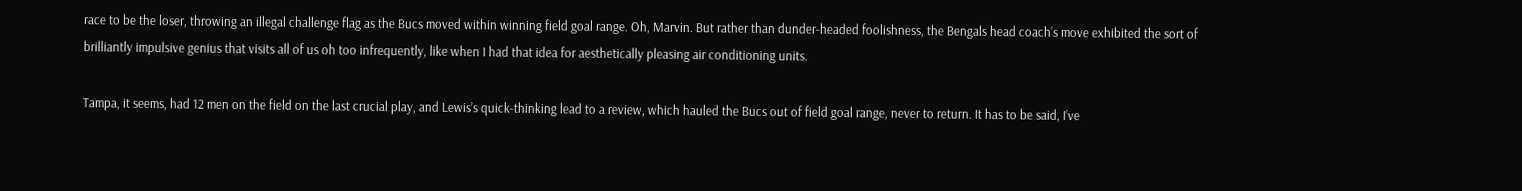race to be the loser, throwing an illegal challenge flag as the Bucs moved within winning field goal range. Oh, Marvin. But rather than dunder-headed foolishness, the Bengals head coach’s move exhibited the sort of brilliantly impulsive genius that visits all of us oh too infrequently, like when I had that idea for aesthetically pleasing air conditioning units.

Tampa, it seems, had 12 men on the field on the last crucial play, and Lewis’s quick-thinking lead to a review, which hauled the Bucs out of field goal range, never to return. It has to be said, I’ve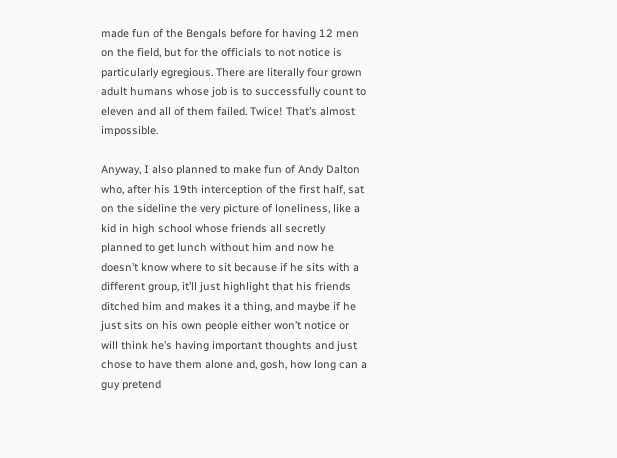made fun of the Bengals before for having 12 men on the field, but for the officials to not notice is particularly egregious. There are literally four grown adult humans whose job is to successfully count to eleven and all of them failed. Twice! That’s almost impossible.

Anyway, I also planned to make fun of Andy Dalton who, after his 19th interception of the first half, sat on the sideline the very picture of loneliness, like a kid in high school whose friends all secretly planned to get lunch without him and now he doesn’t know where to sit because if he sits with a different group, it’ll just highlight that his friends ditched him and makes it a thing, and maybe if he just sits on his own people either won’t notice or will think he’s having important thoughts and just chose to have them alone and, gosh, how long can a guy pretend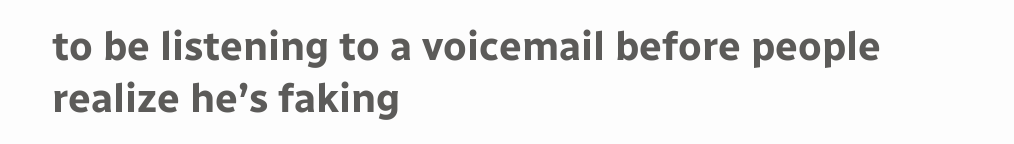to be listening to a voicemail before people realize he’s faking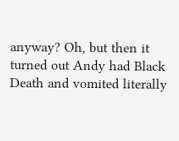anyway? Oh, but then it turned out Andy had Black Death and vomited literally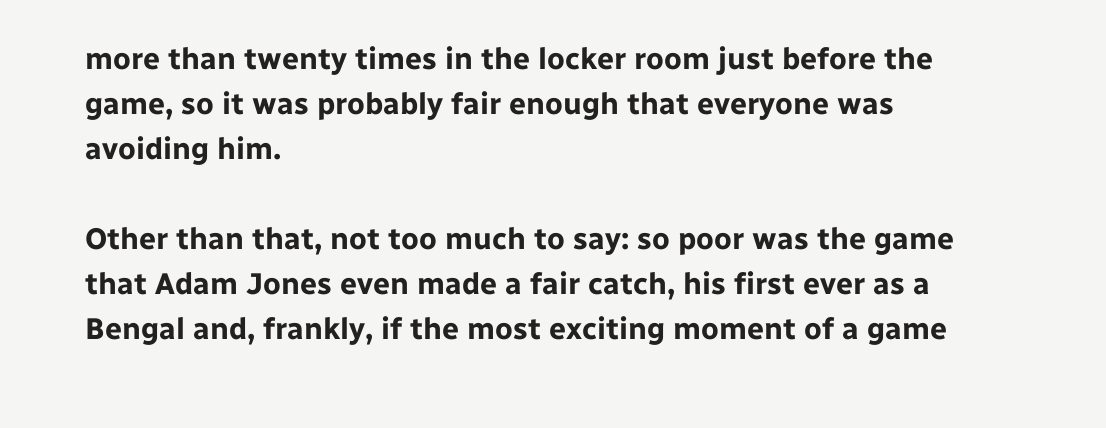more than twenty times in the locker room just before the game, so it was probably fair enough that everyone was avoiding him.

Other than that, not too much to say: so poor was the game that Adam Jones even made a fair catch, his first ever as a Bengal and, frankly, if the most exciting moment of a game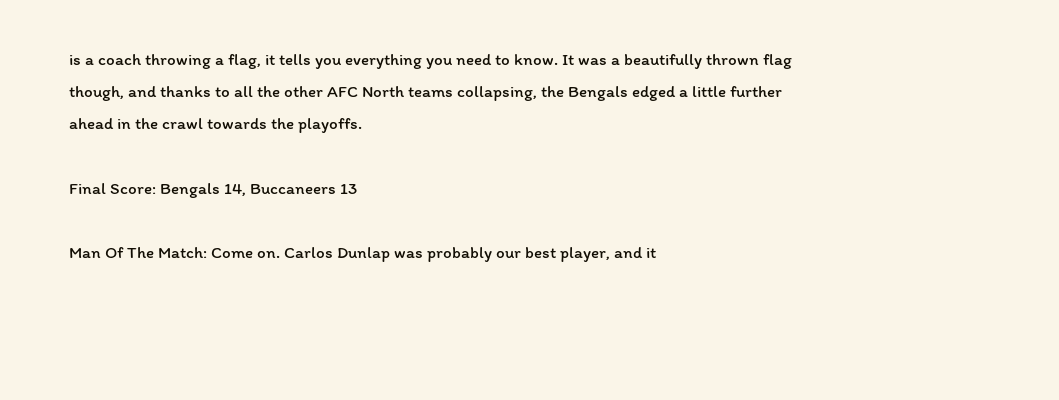is a coach throwing a flag, it tells you everything you need to know. It was a beautifully thrown flag though, and thanks to all the other AFC North teams collapsing, the Bengals edged a little further ahead in the crawl towards the playoffs.

Final Score: Bengals 14, Buccaneers 13

Man Of The Match: Come on. Carlos Dunlap was probably our best player, and it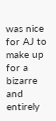was nice for AJ to make up for a bizarre and entirely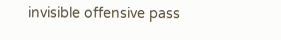invisible offensive pass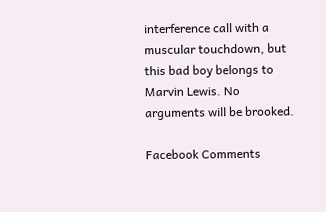interference call with a muscular touchdown, but this bad boy belongs to Marvin Lewis. No arguments will be brooked.

Facebook Comments